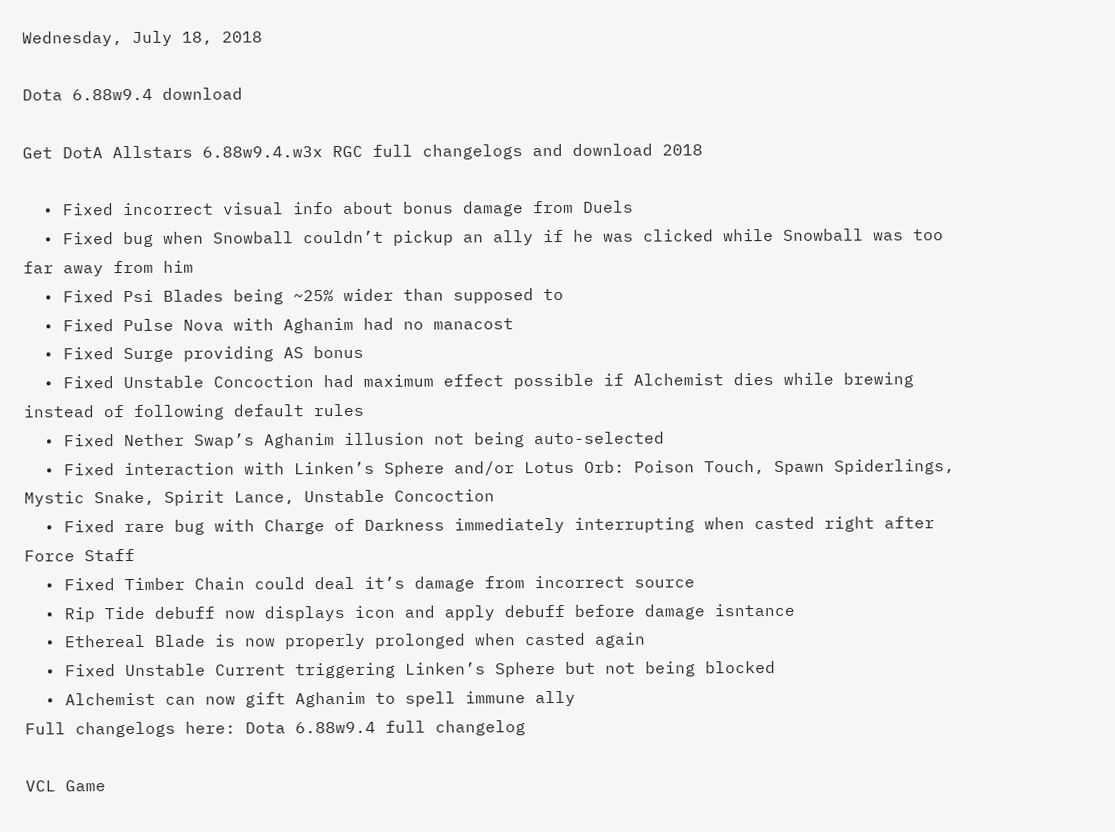Wednesday, July 18, 2018

Dota 6.88w9.4 download

Get DotA Allstars 6.88w9.4.w3x RGC full changelogs and download 2018

  • Fixed incorrect visual info about bonus damage from Duels
  • Fixed bug when Snowball couldn’t pickup an ally if he was clicked while Snowball was too far away from him
  • Fixed Psi Blades being ~25% wider than supposed to
  • Fixed Pulse Nova with Aghanim had no manacost
  • Fixed Surge providing AS bonus
  • Fixed Unstable Concoction had maximum effect possible if Alchemist dies while brewing instead of following default rules
  • Fixed Nether Swap’s Aghanim illusion not being auto-selected
  • Fixed interaction with Linken’s Sphere and/or Lotus Orb: Poison Touch, Spawn Spiderlings, Mystic Snake, Spirit Lance, Unstable Concoction
  • Fixed rare bug with Charge of Darkness immediately interrupting when casted right after Force Staff
  • Fixed Timber Chain could deal it’s damage from incorrect source
  • Rip Tide debuff now displays icon and apply debuff before damage isntance
  • Ethereal Blade is now properly prolonged when casted again
  • Fixed Unstable Current triggering Linken’s Sphere but not being blocked
  • Alchemist can now gift Aghanim to spell immune ally
Full changelogs here: Dota 6.88w9.4 full changelog

VCL Game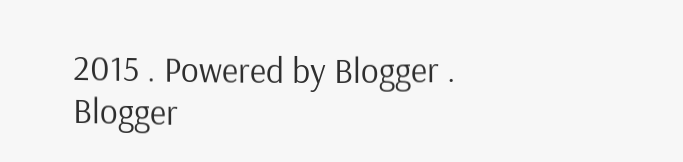2015 . Powered by Blogger . Blogger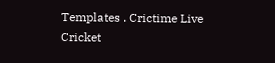Templates . Crictime Live Cricket